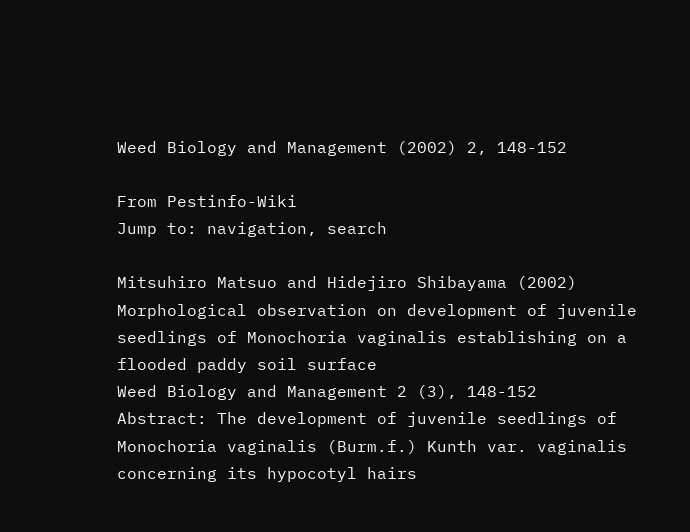Weed Biology and Management (2002) 2, 148-152

From Pestinfo-Wiki
Jump to: navigation, search

Mitsuhiro Matsuo and Hidejiro Shibayama (2002)
Morphological observation on development of juvenile seedlings of Monochoria vaginalis establishing on a flooded paddy soil surface
Weed Biology and Management 2 (3), 148-152
Abstract: The development of juvenile seedlings of Monochoria vaginalis (Burm.f.) Kunth var. vaginalis concerning its hypocotyl hairs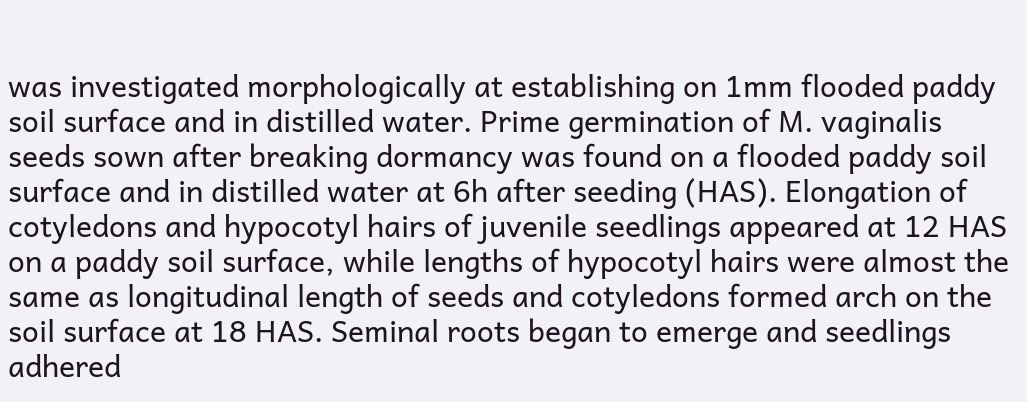was investigated morphologically at establishing on 1mm flooded paddy soil surface and in distilled water. Prime germination of M. vaginalis seeds sown after breaking dormancy was found on a flooded paddy soil surface and in distilled water at 6h after seeding (HAS). Elongation of cotyledons and hypocotyl hairs of juvenile seedlings appeared at 12 HAS on a paddy soil surface, while lengths of hypocotyl hairs were almost the same as longitudinal length of seeds and cotyledons formed arch on the soil surface at 18 HAS. Seminal roots began to emerge and seedlings adhered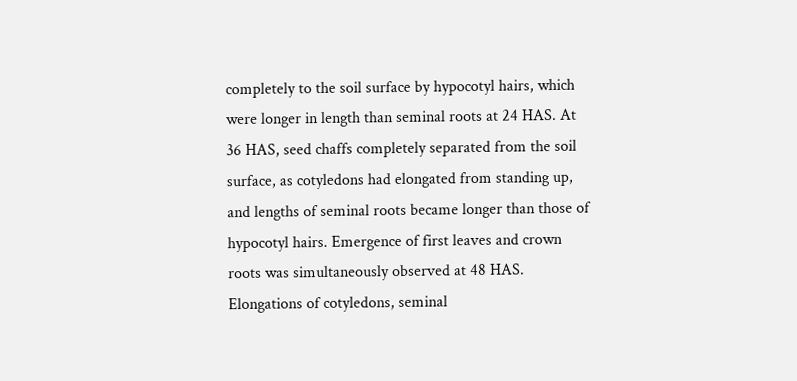completely to the soil surface by hypocotyl hairs, which were longer in length than seminal roots at 24 HAS. At 36 HAS, seed chaffs completely separated from the soil surface, as cotyledons had elongated from standing up, and lengths of seminal roots became longer than those of hypocotyl hairs. Emergence of first leaves and crown roots was simultaneously observed at 48 HAS. Elongations of cotyledons, seminal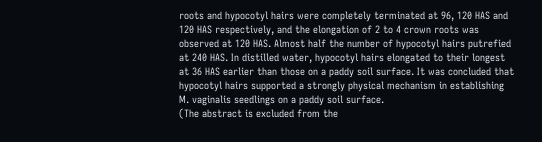roots and hypocotyl hairs were completely terminated at 96, 120 HAS and 120 HAS respectively, and the elongation of 2 to 4 crown roots was observed at 120 HAS. Almost half the number of hypocotyl hairs putrefied at 240 HAS. In distilled water, hypocotyl hairs elongated to their longest at 36 HAS earlier than those on a paddy soil surface. It was concluded that hypocotyl hairs supported a strongly physical mechanism in establishing M. vaginalis seedlings on a paddy soil surface.
(The abstract is excluded from the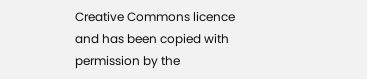Creative Commons licence and has been copied with permission by the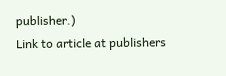publisher.)
Link to article at publishers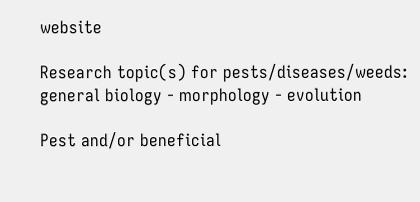website

Research topic(s) for pests/diseases/weeds:
general biology - morphology - evolution

Pest and/or beneficial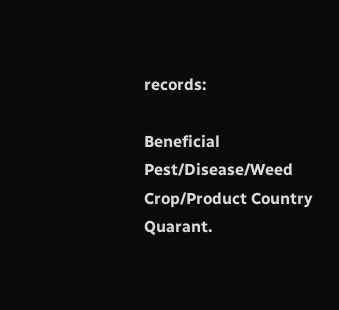records:

Beneficial Pest/Disease/Weed Crop/Product Country Quarant.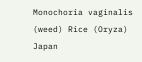Monochoria vaginalis (weed) Rice (Oryza) Japan